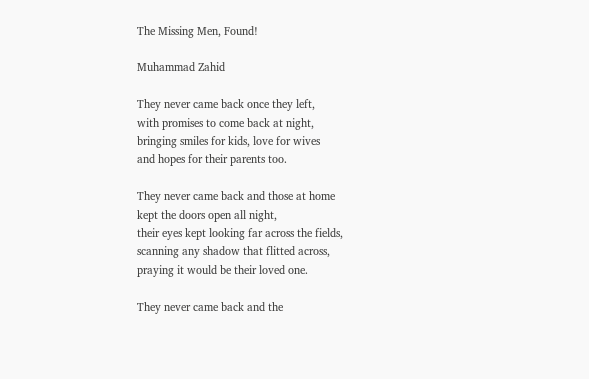The Missing Men, Found!

Muhammad Zahid

They never came back once they left,
with promises to come back at night,
bringing smiles for kids, love for wives
and hopes for their parents too.

They never came back and those at home
kept the doors open all night,
their eyes kept looking far across the fields,
scanning any shadow that flitted across,
praying it would be their loved one.

They never came back and the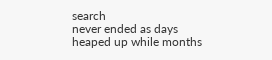search
never ended as days heaped up while months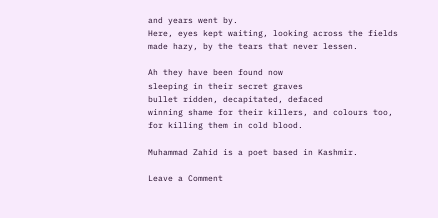and years went by.
Here, eyes kept waiting, looking across the fields
made hazy, by the tears that never lessen.

Ah they have been found now
sleeping in their secret graves
bullet ridden, decapitated, defaced
winning shame for their killers, and colours too,
for killing them in cold blood.

Muhammad Zahid is a poet based in Kashmir.

Leave a Comment